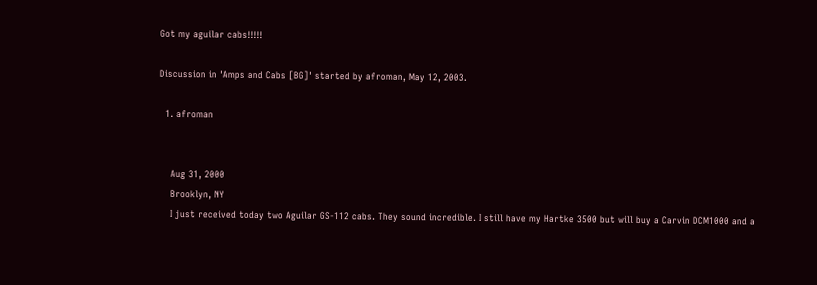Got my aguilar cabs!!!!!

Discussion in 'Amps and Cabs [BG]' started by afroman, May 12, 2003.

  1. afroman


    Aug 31, 2000
    Brooklyn, NY
    I just received today two Aguilar GS-112 cabs. They sound incredible. I still have my Hartke 3500 but will buy a Carvin DCM1000 and a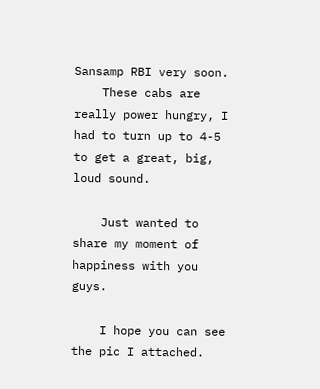Sansamp RBI very soon.
    These cabs are really power hungry, I had to turn up to 4-5 to get a great, big, loud sound.

    Just wanted to share my moment of happiness with you guys.

    I hope you can see the pic I attached.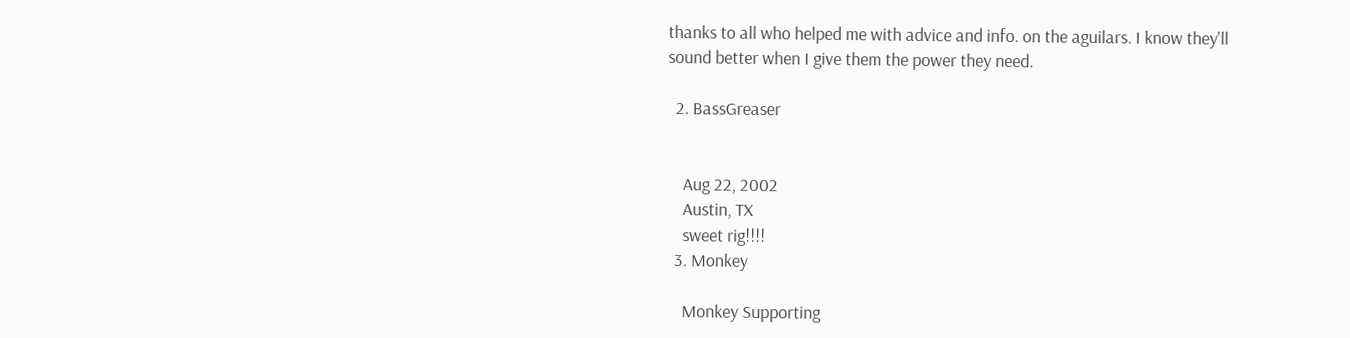thanks to all who helped me with advice and info. on the aguilars. I know they'll sound better when I give them the power they need.

  2. BassGreaser


    Aug 22, 2002
    Austin, TX
    sweet rig!!!!
  3. Monkey

    Monkey Supporting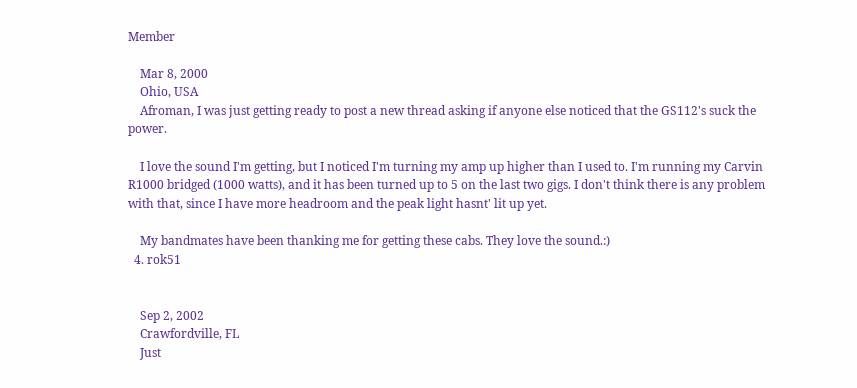Member

    Mar 8, 2000
    Ohio, USA
    Afroman, I was just getting ready to post a new thread asking if anyone else noticed that the GS112's suck the power.

    I love the sound I'm getting, but I noticed I'm turning my amp up higher than I used to. I'm running my Carvin R1000 bridged (1000 watts), and it has been turned up to 5 on the last two gigs. I don't think there is any problem with that, since I have more headroom and the peak light hasnt' lit up yet.

    My bandmates have been thanking me for getting these cabs. They love the sound.:)
  4. rok51


    Sep 2, 2002
    Crawfordville, FL
    Just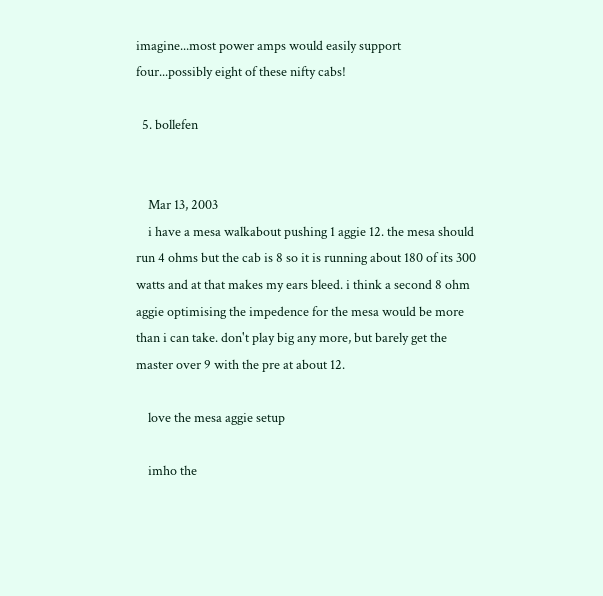imagine...most power amps would easily support four...possibly eight of these nifty cabs!

  5. bollefen


    Mar 13, 2003
    i have a mesa walkabout pushing 1 aggie 12. the mesa should run 4 ohms but the cab is 8 so it is running about 180 of its 300 watts and at that makes my ears bleed. i think a second 8 ohm aggie optimising the impedence for the mesa would be more than i can take. don't play big any more, but barely get the master over 9 with the pre at about 12.

    love the mesa aggie setup

    imho the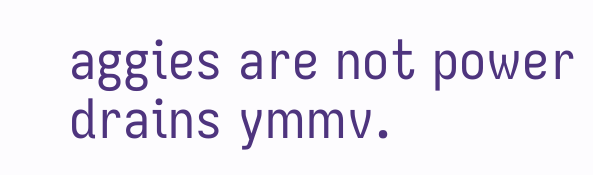aggies are not power drains ymmv.